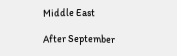Middle East

After September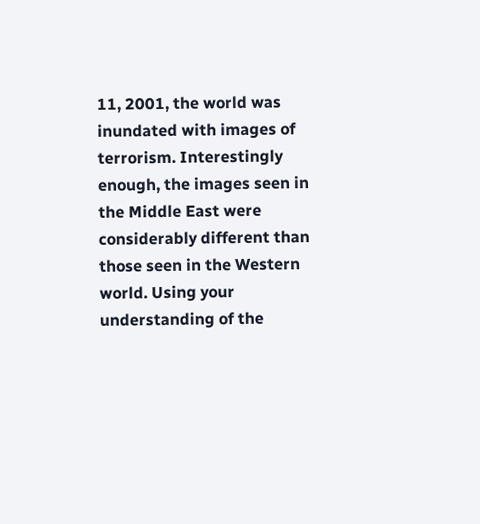11, 2001, the world was inundated with images of terrorism. Interestingly enough, the images seen in the Middle East were considerably different than those seen in the Western world. Using your understanding of the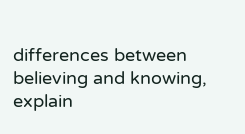differences between believing and knowing, explain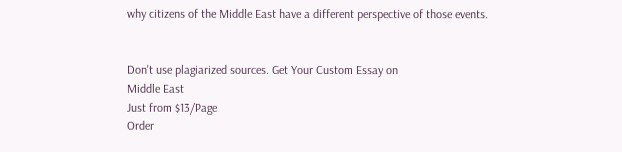why citizens of the Middle East have a different perspective of those events.


Don't use plagiarized sources. Get Your Custom Essay on
Middle East
Just from $13/Page
Order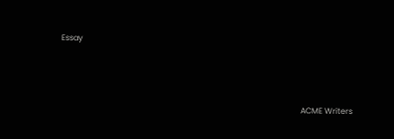Essay



                                                                                                                        ACME Writers